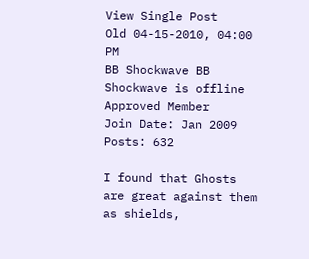View Single Post
Old 04-15-2010, 04:00 PM
BB Shockwave BB Shockwave is offline
Approved Member
Join Date: Jan 2009
Posts: 632

I found that Ghosts are great against them as shields,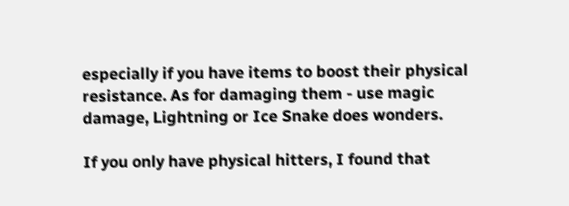especially if you have items to boost their physical resistance. As for damaging them - use magic damage, Lightning or Ice Snake does wonders.

If you only have physical hitters, I found that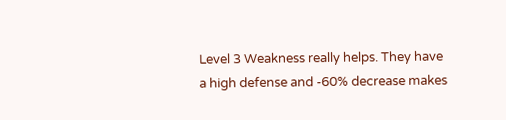Level 3 Weakness really helps. They have a high defense and -60% decrease makes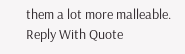them a lot more malleable.
Reply With Quote